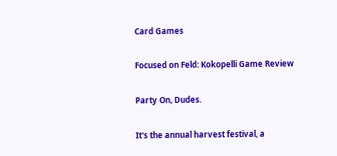Card Games

Focused on Feld: Kokopelli Game Review

Party On, Dudes.

It's the annual harvest festival, a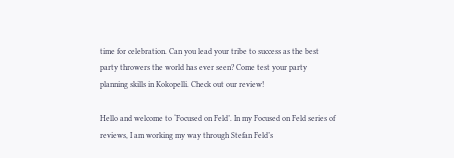time for celebration. Can you lead your tribe to success as the best party throwers the world has ever seen? Come test your party planning skills in Kokopelli. Check out our review!

Hello and welcome to ‘Focused on Feld’. In my Focused on Feld series of reviews, I am working my way through Stefan Feld’s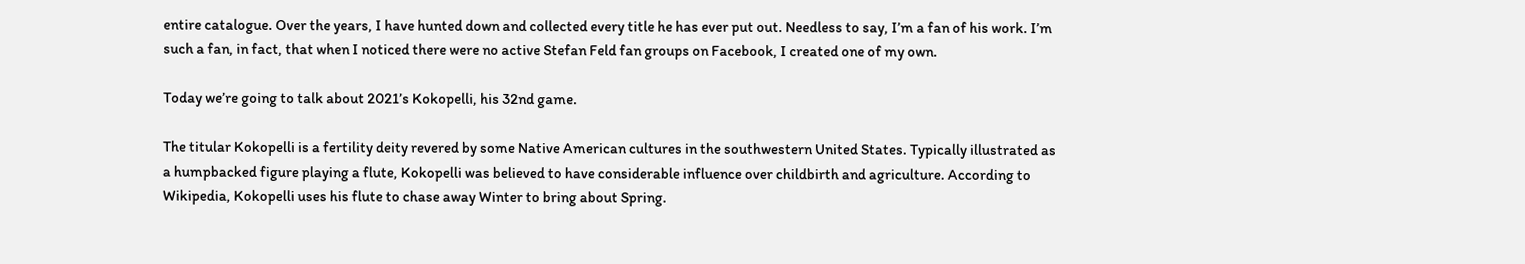entire catalogue. Over the years, I have hunted down and collected every title he has ever put out. Needless to say, I’m a fan of his work. I’m such a fan, in fact, that when I noticed there were no active Stefan Feld fan groups on Facebook, I created one of my own.

Today we’re going to talk about 2021’s Kokopelli, his 32nd game.

The titular Kokopelli is a fertility deity revered by some Native American cultures in the southwestern United States. Typically illustrated as a humpbacked figure playing a flute, Kokopelli was believed to have considerable influence over childbirth and agriculture. According to Wikipedia, Kokopelli uses his flute to chase away Winter to bring about Spring.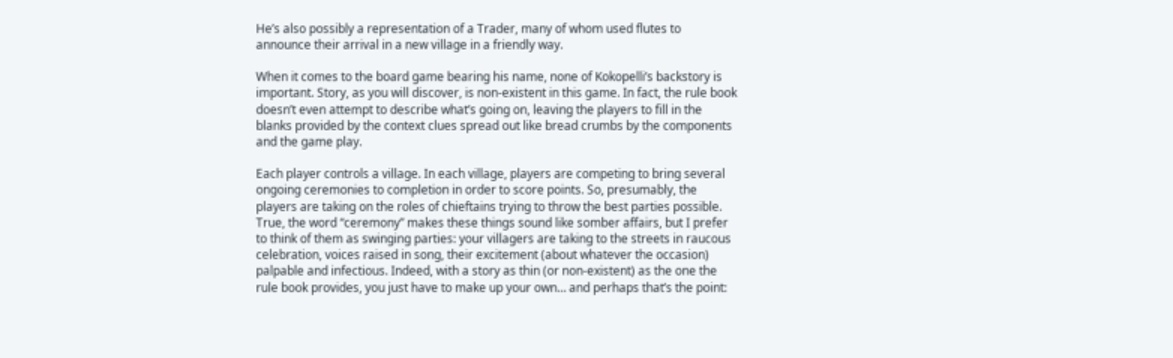He’s also possibly a representation of a Trader, many of whom used flutes to announce their arrival in a new village in a friendly way.

When it comes to the board game bearing his name, none of Kokopelli’s backstory is important. Story, as you will discover, is non-existent in this game. In fact, the rule book doesn’t even attempt to describe what’s going on, leaving the players to fill in the blanks provided by the context clues spread out like bread crumbs by the components and the game play.

Each player controls a village. In each village, players are competing to bring several ongoing ceremonies to completion in order to score points. So, presumably, the players are taking on the roles of chieftains trying to throw the best parties possible. True, the word “ceremony” makes these things sound like somber affairs, but I prefer to think of them as swinging parties: your villagers are taking to the streets in raucous celebration, voices raised in song, their excitement (about whatever the occasion) palpable and infectious. Indeed, with a story as thin (or non-existent) as the one the rule book provides, you just have to make up your own… and perhaps that’s the point: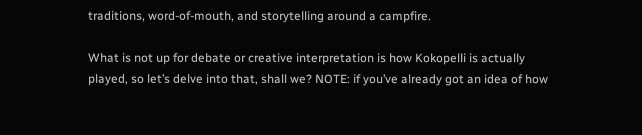traditions, word-of-mouth, and storytelling around a campfire.

What is not up for debate or creative interpretation is how Kokopelli is actually played, so let’s delve into that, shall we? NOTE: if you’ve already got an idea of how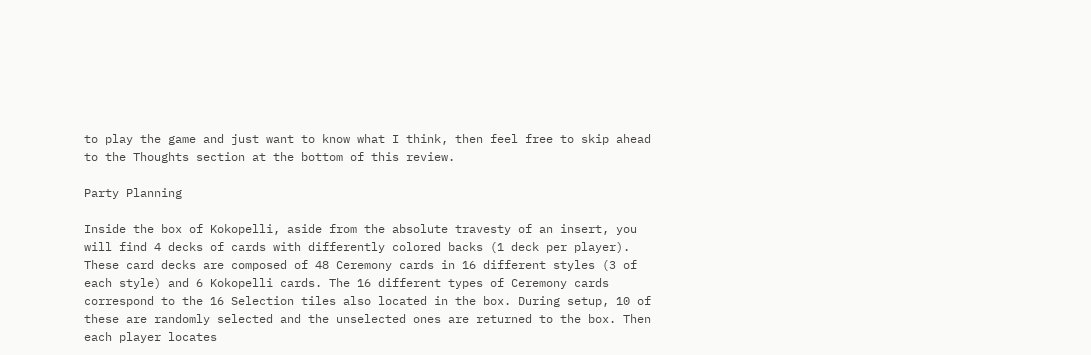to play the game and just want to know what I think, then feel free to skip ahead to the Thoughts section at the bottom of this review.

Party Planning

Inside the box of Kokopelli, aside from the absolute travesty of an insert, you will find 4 decks of cards with differently colored backs (1 deck per player). These card decks are composed of 48 Ceremony cards in 16 different styles (3 of each style) and 6 Kokopelli cards. The 16 different types of Ceremony cards correspond to the 16 Selection tiles also located in the box. During setup, 10 of these are randomly selected and the unselected ones are returned to the box. Then each player locates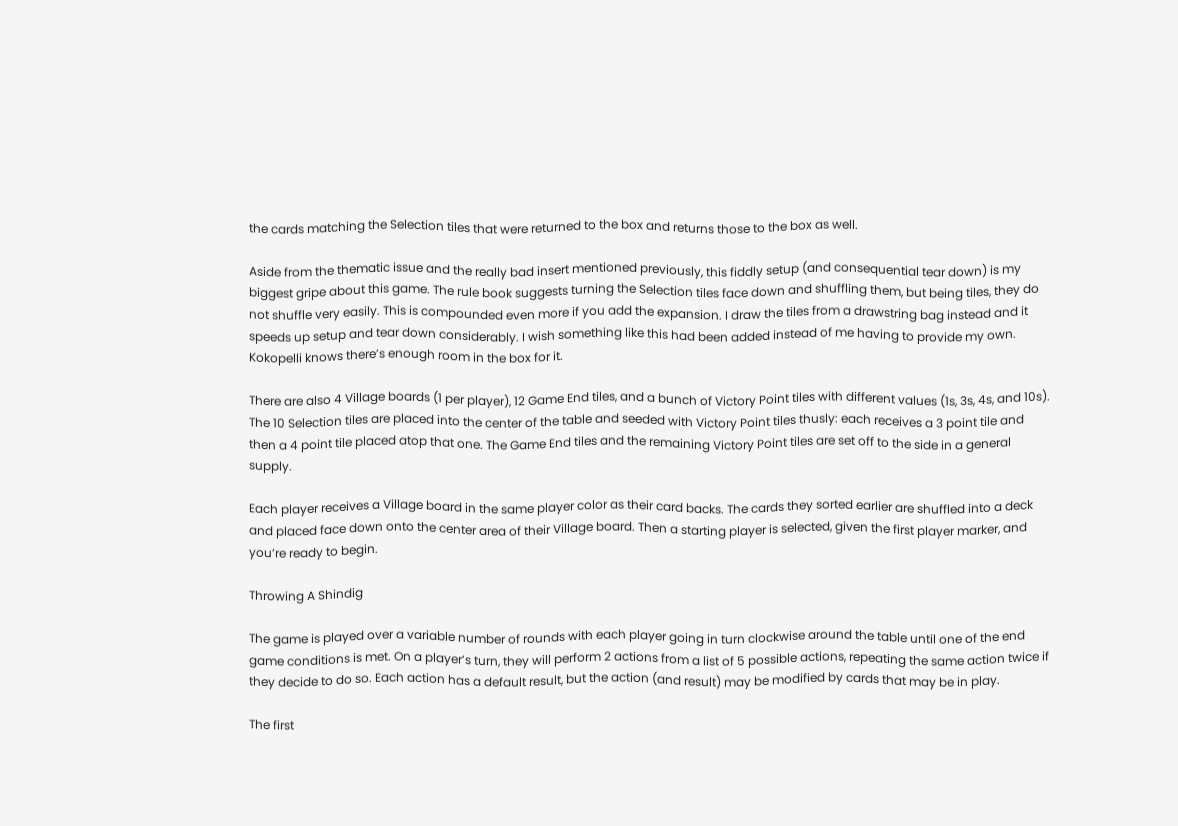the cards matching the Selection tiles that were returned to the box and returns those to the box as well.

Aside from the thematic issue and the really bad insert mentioned previously, this fiddly setup (and consequential tear down) is my biggest gripe about this game. The rule book suggests turning the Selection tiles face down and shuffling them, but being tiles, they do not shuffle very easily. This is compounded even more if you add the expansion. I draw the tiles from a drawstring bag instead and it speeds up setup and tear down considerably. I wish something like this had been added instead of me having to provide my own. Kokopelli knows there’s enough room in the box for it.

There are also 4 Village boards (1 per player), 12 Game End tiles, and a bunch of Victory Point tiles with different values (1s, 3s, 4s, and 10s). The 10 Selection tiles are placed into the center of the table and seeded with Victory Point tiles thusly: each receives a 3 point tile and then a 4 point tile placed atop that one. The Game End tiles and the remaining Victory Point tiles are set off to the side in a general supply.

Each player receives a Village board in the same player color as their card backs. The cards they sorted earlier are shuffled into a deck and placed face down onto the center area of their Village board. Then a starting player is selected, given the first player marker, and you’re ready to begin.

Throwing A Shindig

The game is played over a variable number of rounds with each player going in turn clockwise around the table until one of the end game conditions is met. On a player’s turn, they will perform 2 actions from a list of 5 possible actions, repeating the same action twice if they decide to do so. Each action has a default result, but the action (and result) may be modified by cards that may be in play.

The first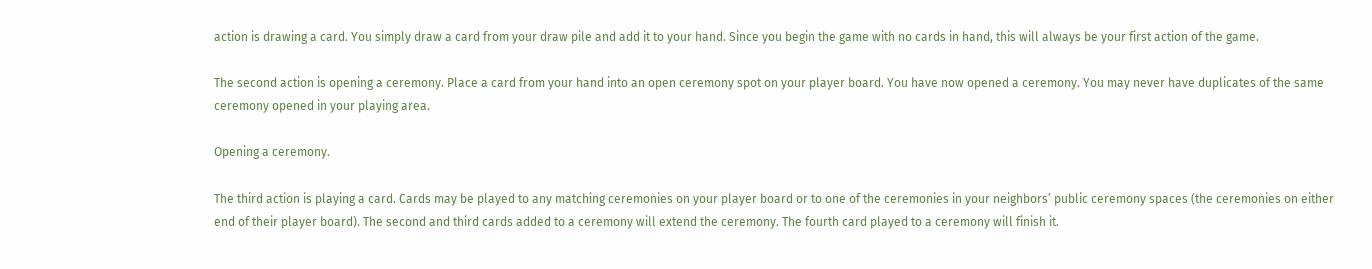action is drawing a card. You simply draw a card from your draw pile and add it to your hand. Since you begin the game with no cards in hand, this will always be your first action of the game.

The second action is opening a ceremony. Place a card from your hand into an open ceremony spot on your player board. You have now opened a ceremony. You may never have duplicates of the same ceremony opened in your playing area.

Opening a ceremony.

The third action is playing a card. Cards may be played to any matching ceremonies on your player board or to one of the ceremonies in your neighbors’ public ceremony spaces (the ceremonies on either end of their player board). The second and third cards added to a ceremony will extend the ceremony. The fourth card played to a ceremony will finish it.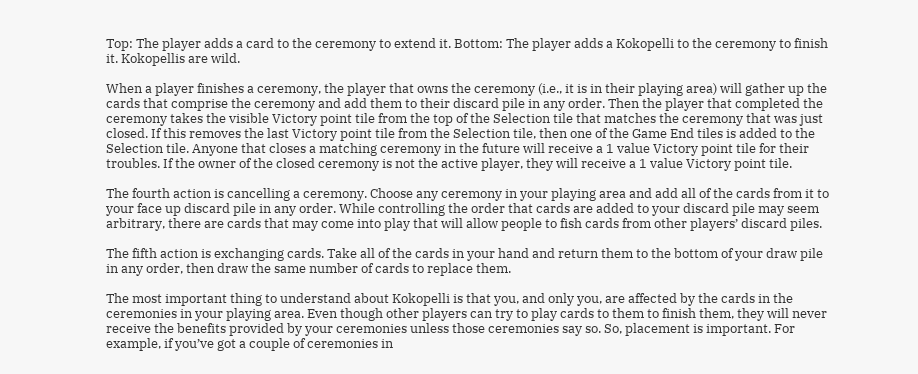Top: The player adds a card to the ceremony to extend it. Bottom: The player adds a Kokopelli to the ceremony to finish it. Kokopellis are wild.

When a player finishes a ceremony, the player that owns the ceremony (i.e., it is in their playing area) will gather up the cards that comprise the ceremony and add them to their discard pile in any order. Then the player that completed the ceremony takes the visible Victory point tile from the top of the Selection tile that matches the ceremony that was just closed. If this removes the last Victory point tile from the Selection tile, then one of the Game End tiles is added to the Selection tile. Anyone that closes a matching ceremony in the future will receive a 1 value Victory point tile for their troubles. If the owner of the closed ceremony is not the active player, they will receive a 1 value Victory point tile.

The fourth action is cancelling a ceremony. Choose any ceremony in your playing area and add all of the cards from it to your face up discard pile in any order. While controlling the order that cards are added to your discard pile may seem arbitrary, there are cards that may come into play that will allow people to fish cards from other players’ discard piles.

The fifth action is exchanging cards. Take all of the cards in your hand and return them to the bottom of your draw pile in any order, then draw the same number of cards to replace them.

The most important thing to understand about Kokopelli is that you, and only you, are affected by the cards in the ceremonies in your playing area. Even though other players can try to play cards to them to finish them, they will never receive the benefits provided by your ceremonies unless those ceremonies say so. So, placement is important. For example, if you’ve got a couple of ceremonies in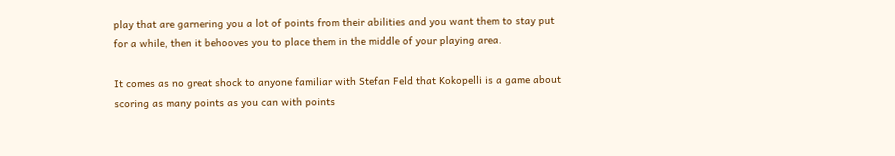play that are garnering you a lot of points from their abilities and you want them to stay put for a while, then it behooves you to place them in the middle of your playing area.

It comes as no great shock to anyone familiar with Stefan Feld that Kokopelli is a game about scoring as many points as you can with points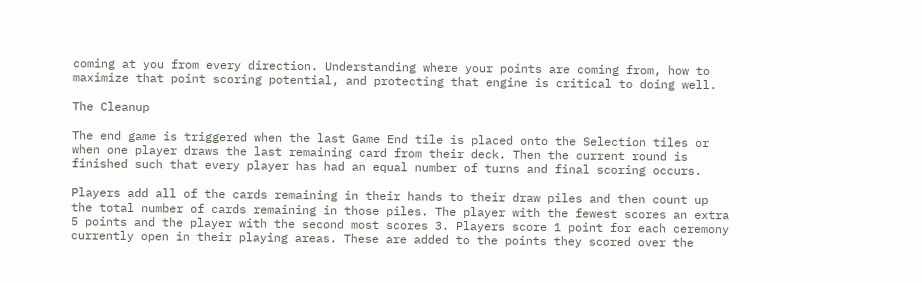coming at you from every direction. Understanding where your points are coming from, how to maximize that point scoring potential, and protecting that engine is critical to doing well.

The Cleanup

The end game is triggered when the last Game End tile is placed onto the Selection tiles or when one player draws the last remaining card from their deck. Then the current round is finished such that every player has had an equal number of turns and final scoring occurs.

Players add all of the cards remaining in their hands to their draw piles and then count up the total number of cards remaining in those piles. The player with the fewest scores an extra 5 points and the player with the second most scores 3. Players score 1 point for each ceremony currently open in their playing areas. These are added to the points they scored over the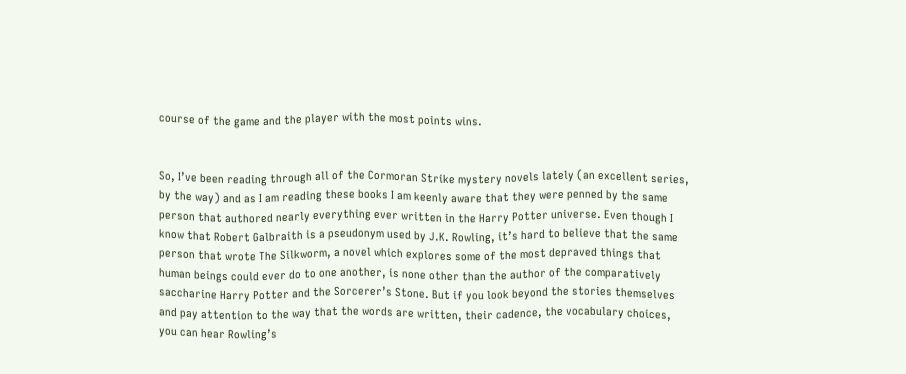course of the game and the player with the most points wins.


So, I’ve been reading through all of the Cormoran Strike mystery novels lately (an excellent series, by the way) and as I am reading these books I am keenly aware that they were penned by the same person that authored nearly everything ever written in the Harry Potter universe. Even though I know that Robert Galbraith is a pseudonym used by J.K. Rowling, it’s hard to believe that the same person that wrote The Silkworm, a novel which explores some of the most depraved things that human beings could ever do to one another, is none other than the author of the comparatively saccharine Harry Potter and the Sorcerer’s Stone. But if you look beyond the stories themselves and pay attention to the way that the words are written, their cadence, the vocabulary choices, you can hear Rowling’s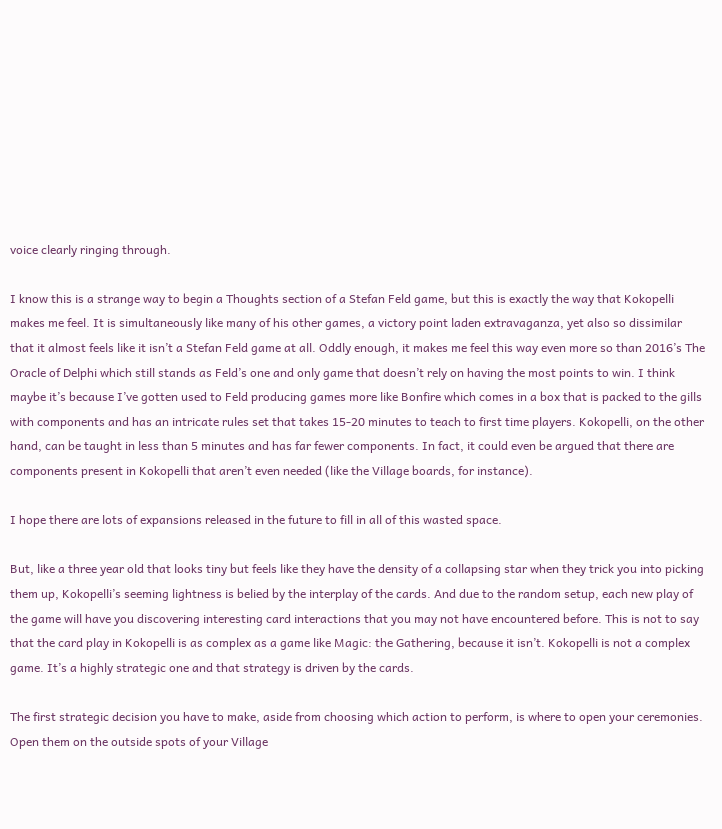voice clearly ringing through.

I know this is a strange way to begin a Thoughts section of a Stefan Feld game, but this is exactly the way that Kokopelli makes me feel. It is simultaneously like many of his other games, a victory point laden extravaganza, yet also so dissimilar that it almost feels like it isn’t a Stefan Feld game at all. Oddly enough, it makes me feel this way even more so than 2016’s The Oracle of Delphi which still stands as Feld’s one and only game that doesn’t rely on having the most points to win. I think maybe it’s because I’ve gotten used to Feld producing games more like Bonfire which comes in a box that is packed to the gills with components and has an intricate rules set that takes 15-20 minutes to teach to first time players. Kokopelli, on the other hand, can be taught in less than 5 minutes and has far fewer components. In fact, it could even be argued that there are components present in Kokopelli that aren’t even needed (like the Village boards, for instance).

I hope there are lots of expansions released in the future to fill in all of this wasted space.

But, like a three year old that looks tiny but feels like they have the density of a collapsing star when they trick you into picking them up, Kokopelli’s seeming lightness is belied by the interplay of the cards. And due to the random setup, each new play of the game will have you discovering interesting card interactions that you may not have encountered before. This is not to say that the card play in Kokopelli is as complex as a game like Magic: the Gathering, because it isn’t. Kokopelli is not a complex game. It’s a highly strategic one and that strategy is driven by the cards.

The first strategic decision you have to make, aside from choosing which action to perform, is where to open your ceremonies. Open them on the outside spots of your Village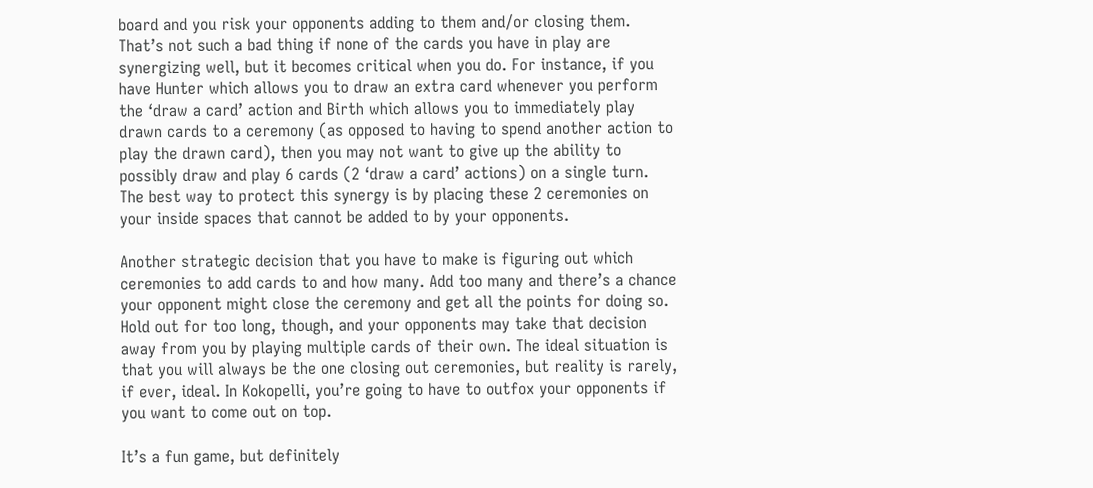board and you risk your opponents adding to them and/or closing them. That’s not such a bad thing if none of the cards you have in play are synergizing well, but it becomes critical when you do. For instance, if you have Hunter which allows you to draw an extra card whenever you perform the ‘draw a card’ action and Birth which allows you to immediately play drawn cards to a ceremony (as opposed to having to spend another action to play the drawn card), then you may not want to give up the ability to possibly draw and play 6 cards (2 ‘draw a card’ actions) on a single turn. The best way to protect this synergy is by placing these 2 ceremonies on your inside spaces that cannot be added to by your opponents.

Another strategic decision that you have to make is figuring out which ceremonies to add cards to and how many. Add too many and there’s a chance your opponent might close the ceremony and get all the points for doing so. Hold out for too long, though, and your opponents may take that decision away from you by playing multiple cards of their own. The ideal situation is that you will always be the one closing out ceremonies, but reality is rarely, if ever, ideal. In Kokopelli, you’re going to have to outfox your opponents if you want to come out on top.

It’s a fun game, but definitely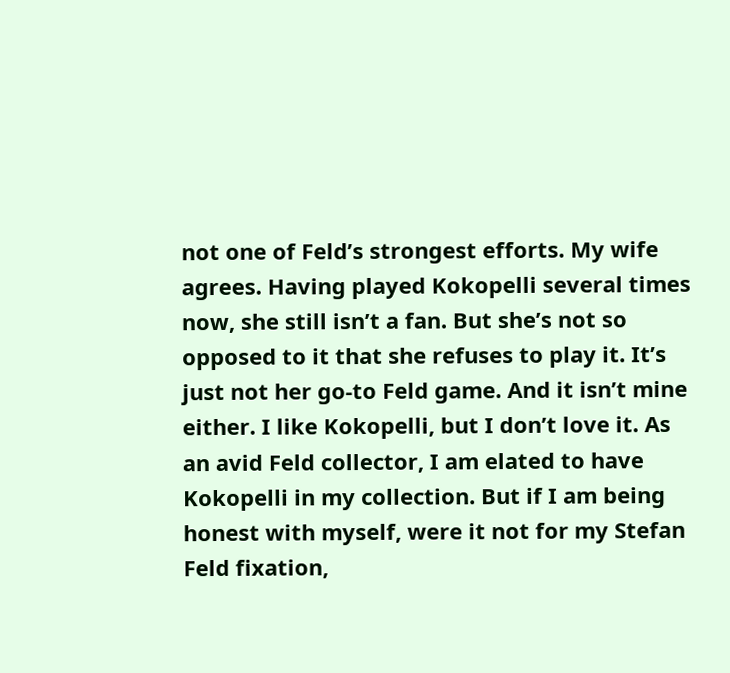not one of Feld’s strongest efforts. My wife agrees. Having played Kokopelli several times now, she still isn’t a fan. But she’s not so opposed to it that she refuses to play it. It’s just not her go-to Feld game. And it isn’t mine either. I like Kokopelli, but I don’t love it. As an avid Feld collector, I am elated to have Kokopelli in my collection. But if I am being honest with myself, were it not for my Stefan Feld fixation,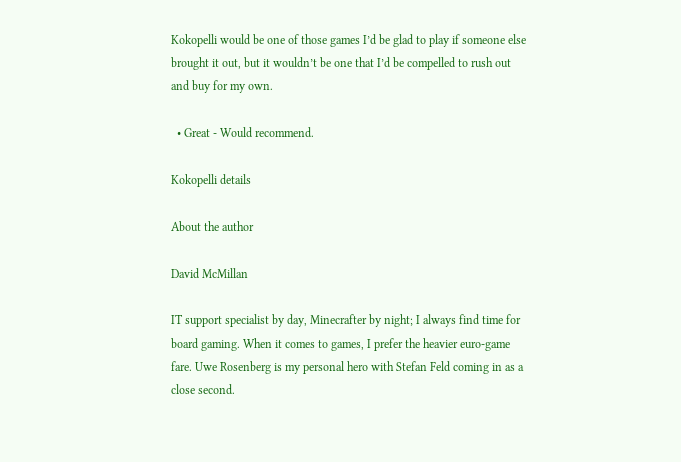Kokopelli would be one of those games I’d be glad to play if someone else brought it out, but it wouldn’t be one that I’d be compelled to rush out and buy for my own.

  • Great - Would recommend.

Kokopelli details

About the author

David McMillan

IT support specialist by day, Minecrafter by night; I always find time for board gaming. When it comes to games, I prefer the heavier euro-game fare. Uwe Rosenberg is my personal hero with Stefan Feld coming in as a close second.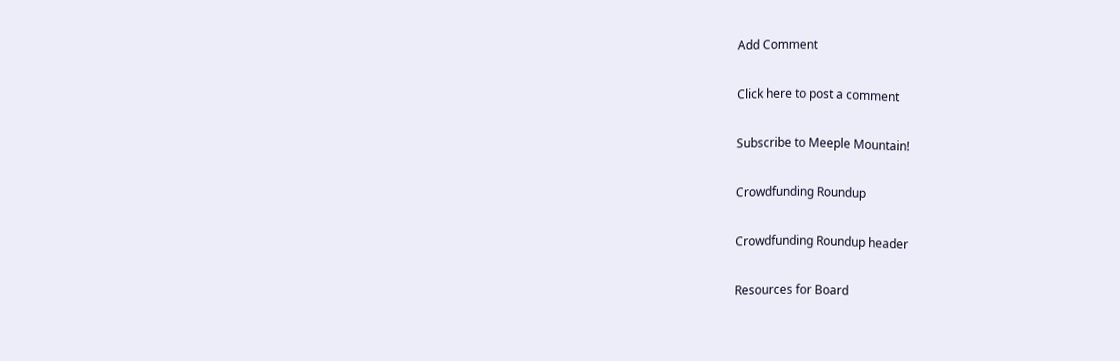Add Comment

Click here to post a comment

Subscribe to Meeple Mountain!

Crowdfunding Roundup

Crowdfunding Roundup header

Resources for Board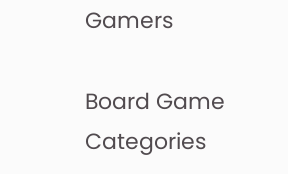Gamers

Board Game Categories